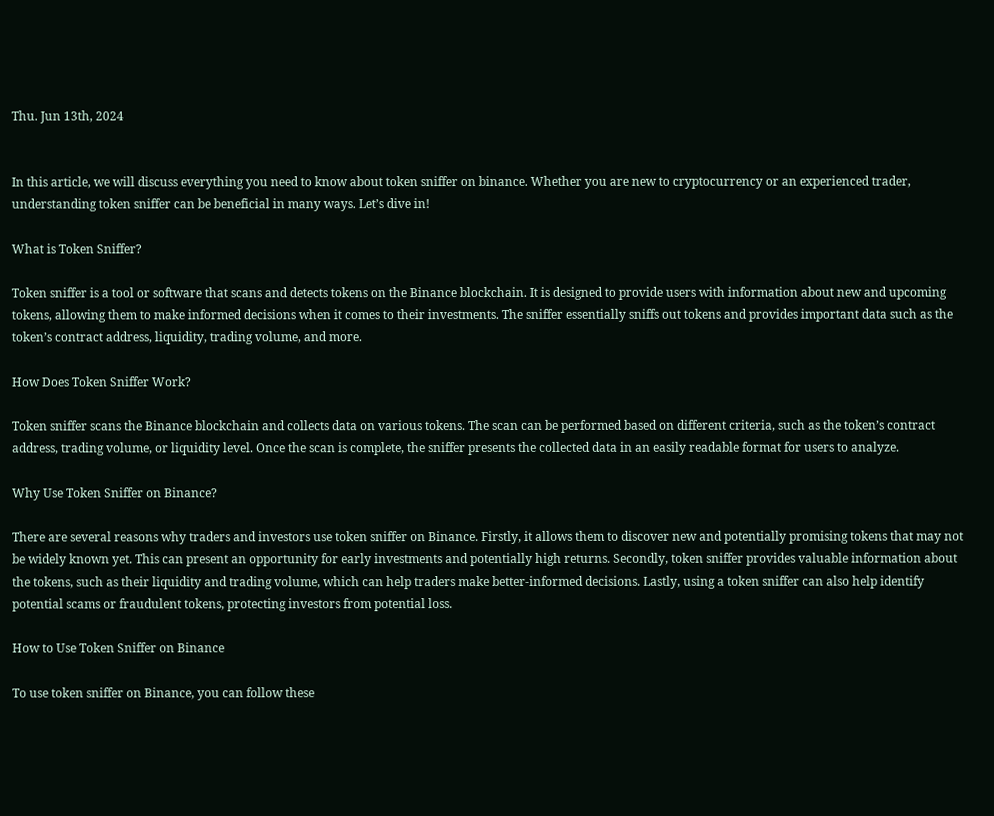Thu. Jun 13th, 2024


In this article, we will discuss everything you need to know about token sniffer on binance. Whether you are new to cryptocurrency or an experienced trader, understanding token sniffer can be beneficial in many ways. Let’s dive in!

What is Token Sniffer?

Token sniffer is a tool or software that scans and detects tokens on the Binance blockchain. It is designed to provide users with information about new and upcoming tokens, allowing them to make informed decisions when it comes to their investments. The sniffer essentially sniffs out tokens and provides important data such as the token’s contract address, liquidity, trading volume, and more.

How Does Token Sniffer Work?

Token sniffer scans the Binance blockchain and collects data on various tokens. The scan can be performed based on different criteria, such as the token’s contract address, trading volume, or liquidity level. Once the scan is complete, the sniffer presents the collected data in an easily readable format for users to analyze.

Why Use Token Sniffer on Binance?

There are several reasons why traders and investors use token sniffer on Binance. Firstly, it allows them to discover new and potentially promising tokens that may not be widely known yet. This can present an opportunity for early investments and potentially high returns. Secondly, token sniffer provides valuable information about the tokens, such as their liquidity and trading volume, which can help traders make better-informed decisions. Lastly, using a token sniffer can also help identify potential scams or fraudulent tokens, protecting investors from potential loss.

How to Use Token Sniffer on Binance

To use token sniffer on Binance, you can follow these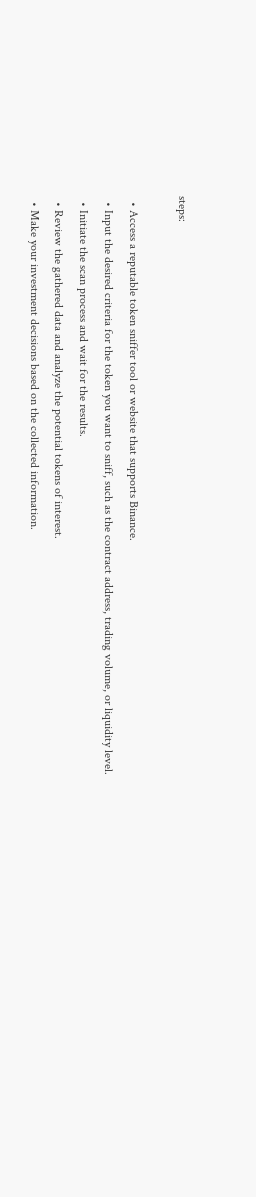steps:

  • Access a reputable token sniffer tool or website that supports Binance.
  • Input the desired criteria for the token you want to sniff, such as the contract address, trading volume, or liquidity level.
  • Initiate the scan process and wait for the results.
  • Review the gathered data and analyze the potential tokens of interest.
  • Make your investment decisions based on the collected information.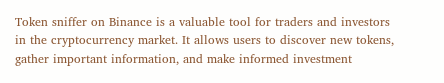Token sniffer on Binance is a valuable tool for traders and investors in the cryptocurrency market. It allows users to discover new tokens, gather important information, and make informed investment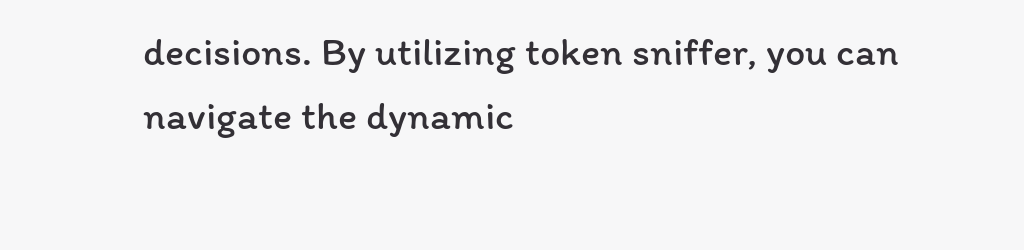decisions. By utilizing token sniffer, you can navigate the dynamic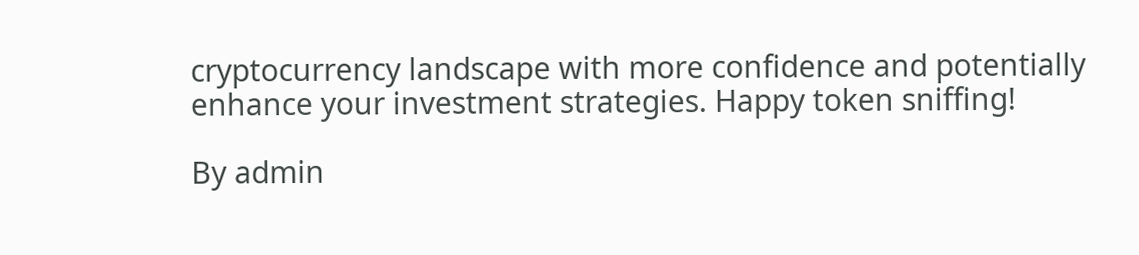cryptocurrency landscape with more confidence and potentially enhance your investment strategies. Happy token sniffing!

By admin